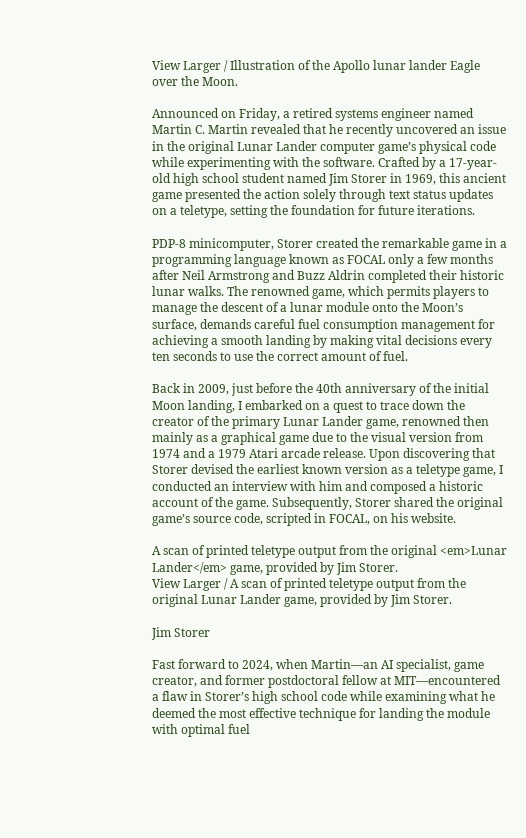View Larger / Illustration of the Apollo lunar lander Eagle over the Moon.

Announced on Friday, a retired systems engineer named Martin C. Martin revealed that he recently uncovered an issue in the original Lunar Lander computer game’s physical code while experimenting with the software. Crafted by a 17-year-old high school student named Jim Storer in 1969, this ancient game presented the action solely through text status updates on a teletype, setting the foundation for future iterations.

PDP-8 minicomputer, Storer created the remarkable game in a programming language known as FOCAL only a few months after Neil Armstrong and Buzz Aldrin completed their historic lunar walks. The renowned game, which permits players to manage the descent of a lunar module onto the Moon’s surface, demands careful fuel consumption management for achieving a smooth landing by making vital decisions every ten seconds to use the correct amount of fuel.

Back in 2009, just before the 40th anniversary of the initial Moon landing, I embarked on a quest to trace down the creator of the primary Lunar Lander game, renowned then mainly as a graphical game due to the visual version from 1974 and a 1979 Atari arcade release. Upon discovering that Storer devised the earliest known version as a teletype game, I conducted an interview with him and composed a historic account of the game. Subsequently, Storer shared the original game’s source code, scripted in FOCAL, on his website.

A scan of printed teletype output from the original <em>Lunar Lander</em> game, provided by Jim Storer.
View Larger / A scan of printed teletype output from the original Lunar Lander game, provided by Jim Storer.

Jim Storer

Fast forward to 2024, when Martin—an AI specialist, game creator, and former postdoctoral fellow at MIT—encountered a flaw in Storer’s high school code while examining what he deemed the most effective technique for landing the module with optimal fuel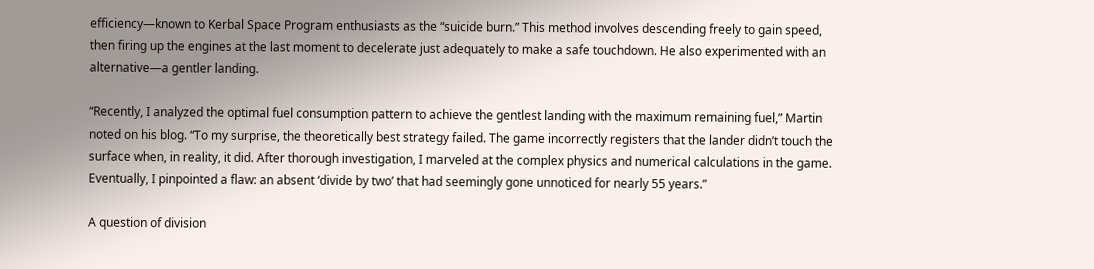efficiency—known to Kerbal Space Program enthusiasts as the “suicide burn.” This method involves descending freely to gain speed, then firing up the engines at the last moment to decelerate just adequately to make a safe touchdown. He also experimented with an alternative—a gentler landing.

“Recently, I analyzed the optimal fuel consumption pattern to achieve the gentlest landing with the maximum remaining fuel,” Martin noted on his blog. “To my surprise, the theoretically best strategy failed. The game incorrectly registers that the lander didn’t touch the surface when, in reality, it did. After thorough investigation, I marveled at the complex physics and numerical calculations in the game. Eventually, I pinpointed a flaw: an absent ‘divide by two’ that had seemingly gone unnoticed for nearly 55 years.”

A question of division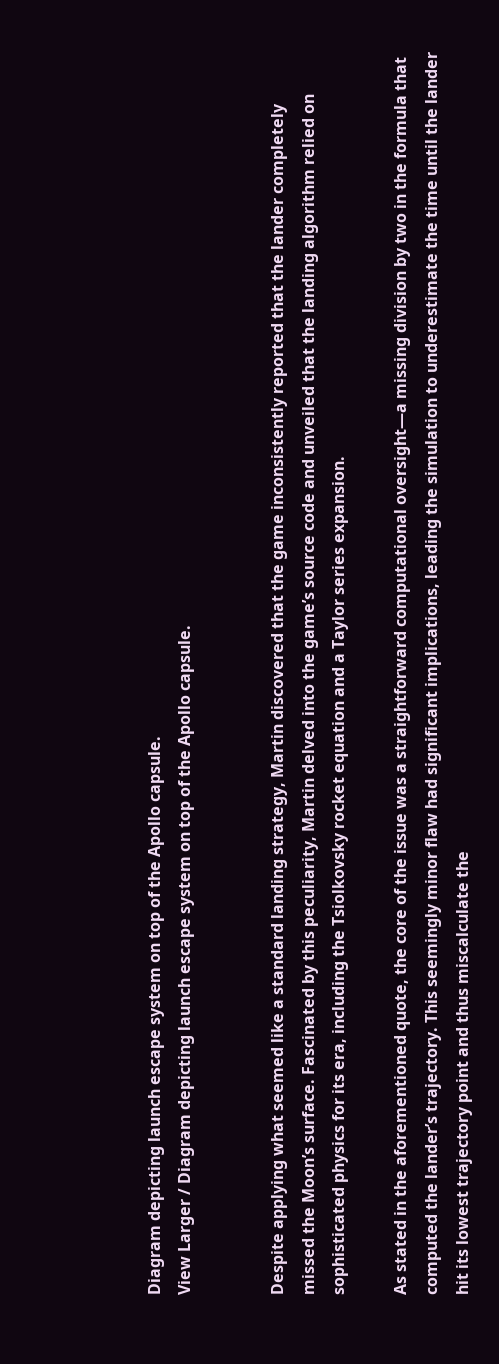Diagram depicting launch escape system on top of the Apollo capsule.
View Larger / Diagram depicting launch escape system on top of the Apollo capsule.


Despite applying what seemed like a standard landing strategy, Martin discovered that the game inconsistently reported that the lander completely missed the Moon’s surface. Fascinated by this peculiarity, Martin delved into the game’s source code and unveiled that the landing algorithm relied on sophisticated physics for its era, including the Tsiolkovsky rocket equation and a Taylor series expansion.

As stated in the aforementioned quote, the core of the issue was a straightforward computational oversight—a missing division by two in the formula that computed the lander’s trajectory. This seemingly minor flaw had significant implications, leading the simulation to underestimate the time until the lander hit its lowest trajectory point and thus miscalculate the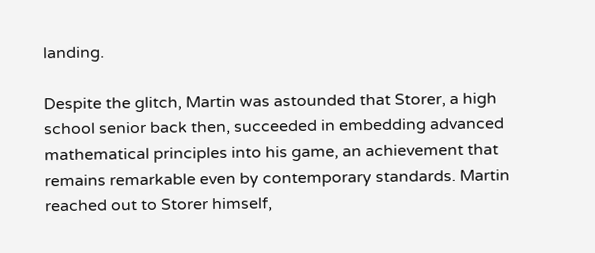landing.

Despite the glitch, Martin was astounded that Storer, a high school senior back then, succeeded in embedding advanced mathematical principles into his game, an achievement that remains remarkable even by contemporary standards. Martin reached out to Storer himself,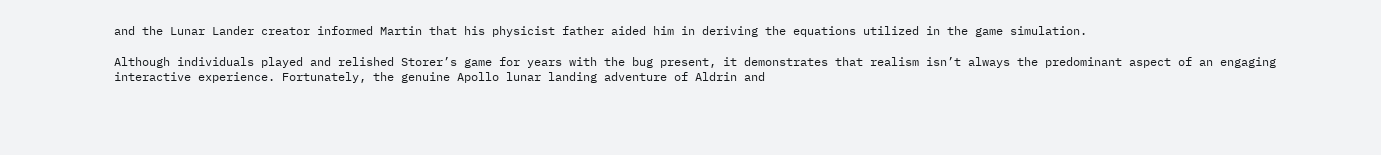and the Lunar Lander creator informed Martin that his physicist father aided him in deriving the equations utilized in the game simulation.

Although individuals played and relished Storer’s game for years with the bug present, it demonstrates that realism isn’t always the predominant aspect of an engaging interactive experience. Fortunately, the genuine Apollo lunar landing adventure of Aldrin and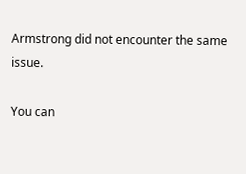Armstrong did not encounter the same issue.

You can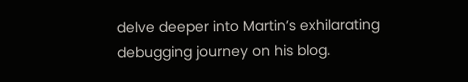delve deeper into Martin’s exhilarating debugging journey on his blog.